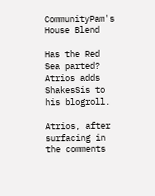CommunityPam's House Blend

Has the Red Sea parted? Atrios adds ShakesSis to his blogroll.

Atrios, after surfacing in the comments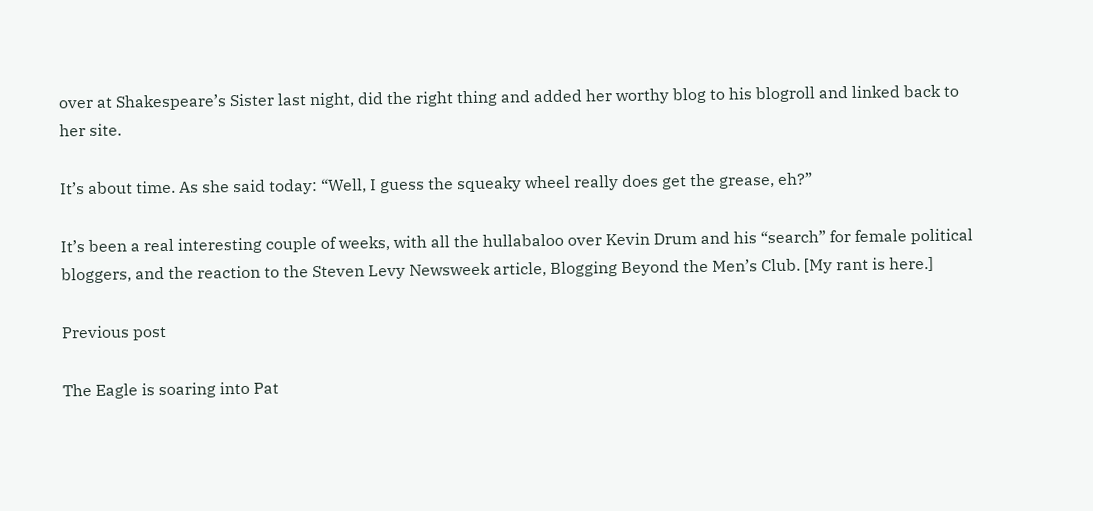over at Shakespeare’s Sister last night, did the right thing and added her worthy blog to his blogroll and linked back to her site.

It’s about time. As she said today: “Well, I guess the squeaky wheel really does get the grease, eh?”

It’s been a real interesting couple of weeks, with all the hullabaloo over Kevin Drum and his “search” for female political bloggers, and the reaction to the Steven Levy Newsweek article, Blogging Beyond the Men’s Club. [My rant is here.]

Previous post

The Eagle is soaring into Pat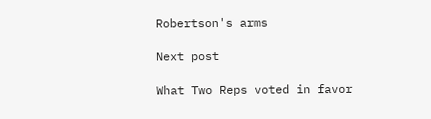Robertson's arms

Next post

What Two Reps voted in favor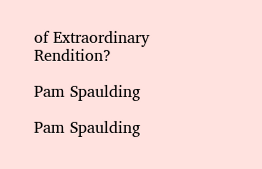of Extraordinary Rendition?

Pam Spaulding

Pam Spaulding